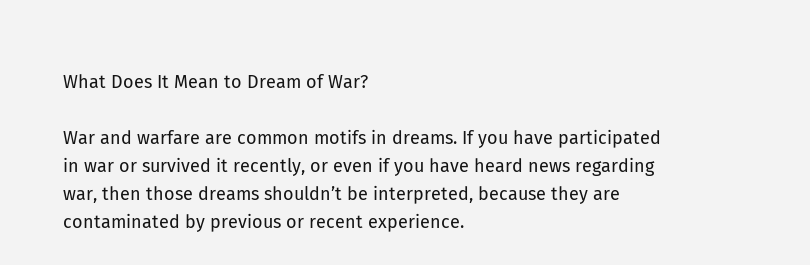What Does It Mean to Dream of War?

War and warfare are common motifs in dreams. If you have participated in war or survived it recently, or even if you have heard news regarding war, then those dreams shouldn’t be interpreted, because they are contaminated by previous or recent experience.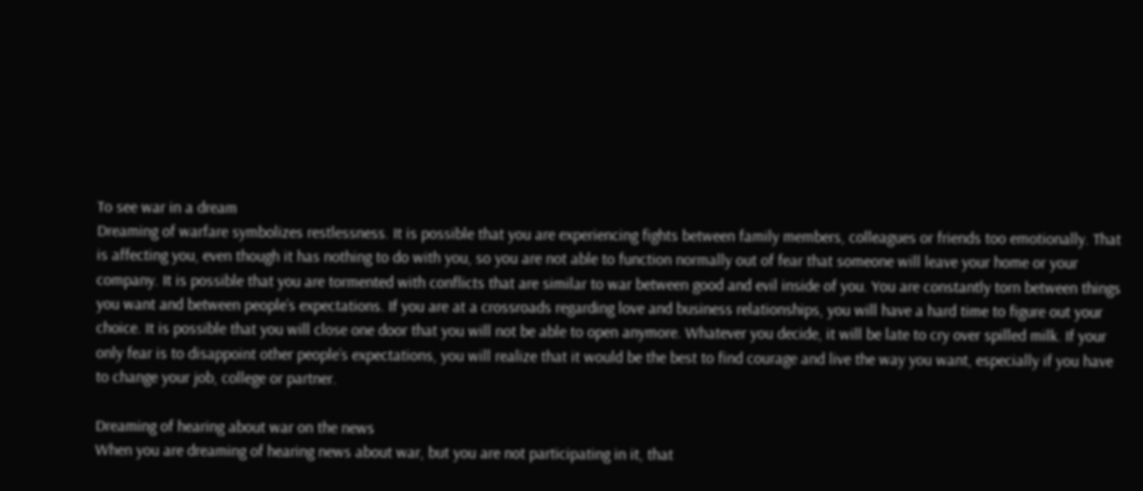To see war in a dream
Dreaming of warfare symbolizes restlessness. It is possible that you are experiencing fights between family members, colleagues or friends too emotionally. That is affecting you, even though it has nothing to do with you, so you are not able to function normally out of fear that someone will leave your home or your company. It is possible that you are tormented with conflicts that are similar to war between good and evil inside of you. You are constantly torn between things you want and between people’s expectations. If you are at a crossroads regarding love and business relationships, you will have a hard time to figure out your choice. It is possible that you will close one door that you will not be able to open anymore. Whatever you decide, it will be late to cry over spilled milk. If your only fear is to disappoint other people’s expectations, you will realize that it would be the best to find courage and live the way you want, especially if you have to change your job, college or partner.

Dreaming of hearing about war on the news
When you are dreaming of hearing news about war, but you are not participating in it, that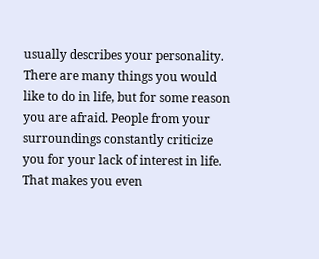usually describes your personality. There are many things you would like to do in life, but for some reason you are afraid. People from your surroundings constantly criticize you for your lack of interest in life. That makes you even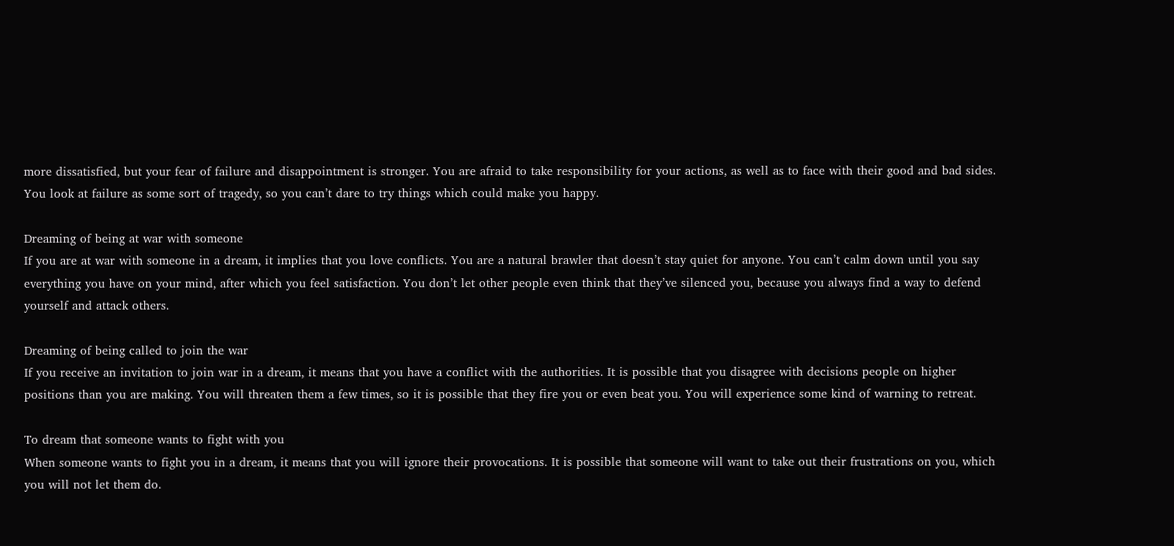more dissatisfied, but your fear of failure and disappointment is stronger. You are afraid to take responsibility for your actions, as well as to face with their good and bad sides. You look at failure as some sort of tragedy, so you can’t dare to try things which could make you happy.

Dreaming of being at war with someone
If you are at war with someone in a dream, it implies that you love conflicts. You are a natural brawler that doesn’t stay quiet for anyone. You can’t calm down until you say everything you have on your mind, after which you feel satisfaction. You don’t let other people even think that they’ve silenced you, because you always find a way to defend yourself and attack others.

Dreaming of being called to join the war
If you receive an invitation to join war in a dream, it means that you have a conflict with the authorities. It is possible that you disagree with decisions people on higher positions than you are making. You will threaten them a few times, so it is possible that they fire you or even beat you. You will experience some kind of warning to retreat.

To dream that someone wants to fight with you
When someone wants to fight you in a dream, it means that you will ignore their provocations. It is possible that someone will want to take out their frustrations on you, which you will not let them do.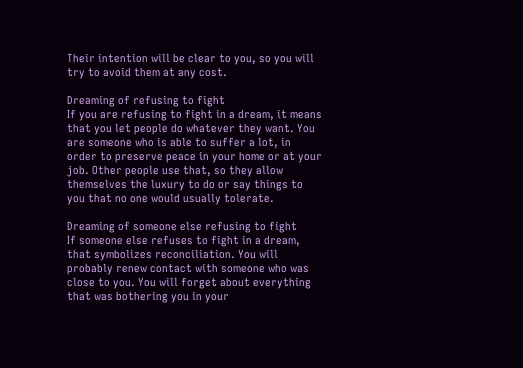Their intention will be clear to you, so you will try to avoid them at any cost.

Dreaming of refusing to fight
If you are refusing to fight in a dream, it means that you let people do whatever they want. You are someone who is able to suffer a lot, in order to preserve peace in your home or at your job. Other people use that, so they allow themselves the luxury to do or say things to you that no one would usually tolerate.

Dreaming of someone else refusing to fight
If someone else refuses to fight in a dream, that symbolizes reconciliation. You will probably renew contact with someone who was close to you. You will forget about everything that was bothering you in your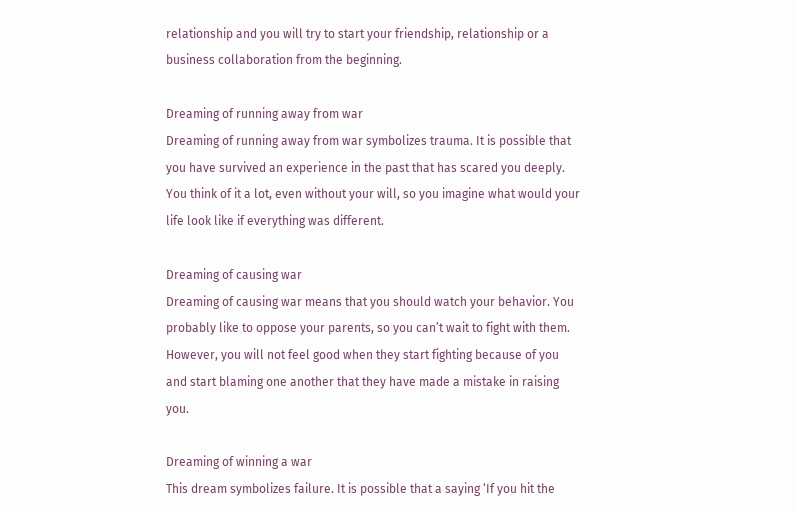relationship and you will try to start your friendship, relationship or a business collaboration from the beginning.

Dreaming of running away from war
Dreaming of running away from war symbolizes trauma. It is possible that you have survived an experience in the past that has scared you deeply. You think of it a lot, even without your will, so you imagine what would your life look like if everything was different.

Dreaming of causing war
Dreaming of causing war means that you should watch your behavior. You probably like to oppose your parents, so you can’t wait to fight with them. However, you will not feel good when they start fighting because of you and start blaming one another that they have made a mistake in raising you.

Dreaming of winning a war
This dream symbolizes failure. It is possible that a saying ‘If you hit the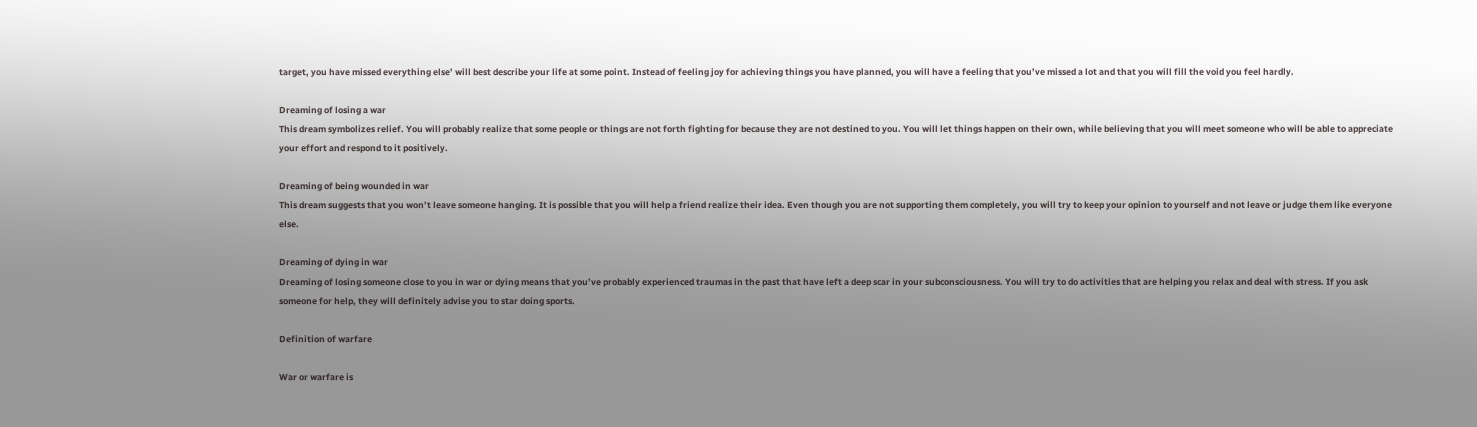target, you have missed everything else’ will best describe your life at some point. Instead of feeling joy for achieving things you have planned, you will have a feeling that you’ve missed a lot and that you will fill the void you feel hardly.

Dreaming of losing a war
This dream symbolizes relief. You will probably realize that some people or things are not forth fighting for because they are not destined to you. You will let things happen on their own, while believing that you will meet someone who will be able to appreciate your effort and respond to it positively.

Dreaming of being wounded in war
This dream suggests that you won’t leave someone hanging. It is possible that you will help a friend realize their idea. Even though you are not supporting them completely, you will try to keep your opinion to yourself and not leave or judge them like everyone else.

Dreaming of dying in war
Dreaming of losing someone close to you in war or dying means that you’ve probably experienced traumas in the past that have left a deep scar in your subconsciousness. You will try to do activities that are helping you relax and deal with stress. If you ask someone for help, they will definitely advise you to star doing sports.

Definition of warfare

War or warfare is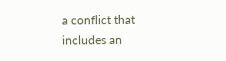a conflict that includes an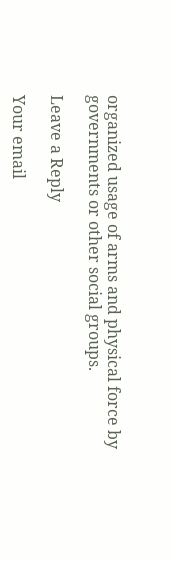organized usage of arms and physical force by governments or other social groups.

Leave a Reply

Your email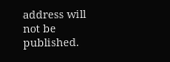address will not be published.